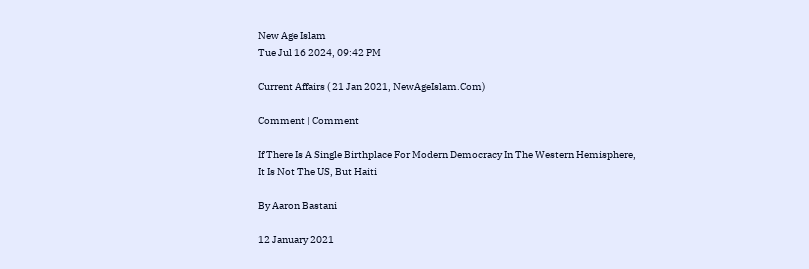New Age Islam
Tue Jul 16 2024, 09:42 PM

Current Affairs ( 21 Jan 2021, NewAgeIslam.Com)

Comment | Comment

If There Is A Single Birthplace For Modern Democracy In The Western Hemisphere, It Is Not The US, But Haiti

By Aaron Bastani

12 January 2021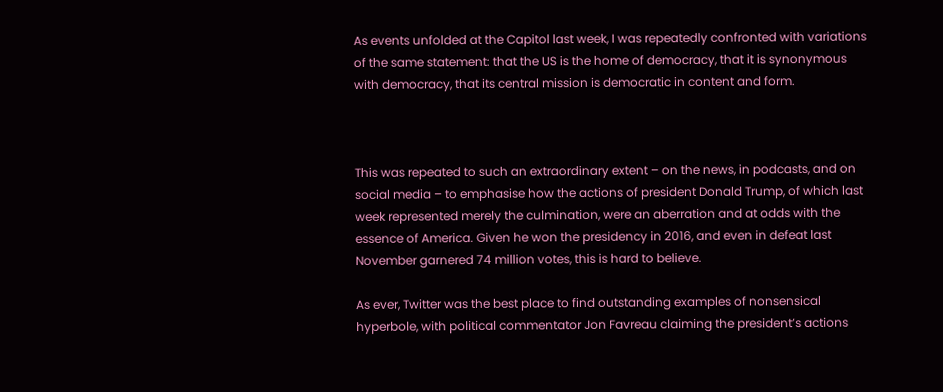As events unfolded at the Capitol last week, I was repeatedly confronted with variations of the same statement: that the US is the home of democracy, that it is synonymous with democracy, that its central mission is democratic in content and form.



This was repeated to such an extraordinary extent – on the news, in podcasts, and on social media – to emphasise how the actions of president Donald Trump, of which last week represented merely the culmination, were an aberration and at odds with the essence of America. Given he won the presidency in 2016, and even in defeat last November garnered 74 million votes, this is hard to believe.

As ever, Twitter was the best place to find outstanding examples of nonsensical hyperbole, with political commentator Jon Favreau claiming the president’s actions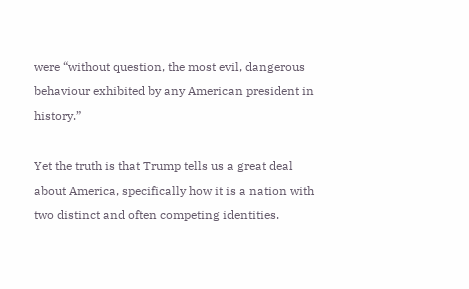were “without question, the most evil, dangerous behaviour exhibited by any American president in history.”

Yet the truth is that Trump tells us a great deal about America, specifically how it is a nation with two distinct and often competing identities.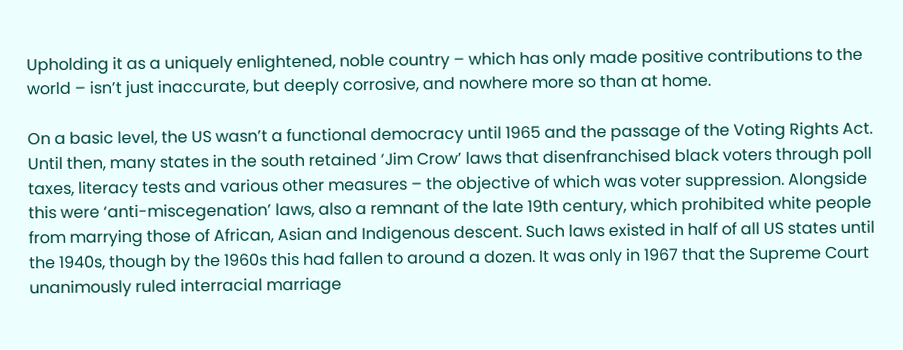Upholding it as a uniquely enlightened, noble country – which has only made positive contributions to the world – isn’t just inaccurate, but deeply corrosive, and nowhere more so than at home.

On a basic level, the US wasn’t a functional democracy until 1965 and the passage of the Voting Rights Act. Until then, many states in the south retained ‘Jim Crow’ laws that disenfranchised black voters through poll taxes, literacy tests and various other measures – the objective of which was voter suppression. Alongside this were ‘anti-miscegenation’ laws, also a remnant of the late 19th century, which prohibited white people from marrying those of African, Asian and Indigenous descent. Such laws existed in half of all US states until the 1940s, though by the 1960s this had fallen to around a dozen. It was only in 1967 that the Supreme Court unanimously ruled interracial marriage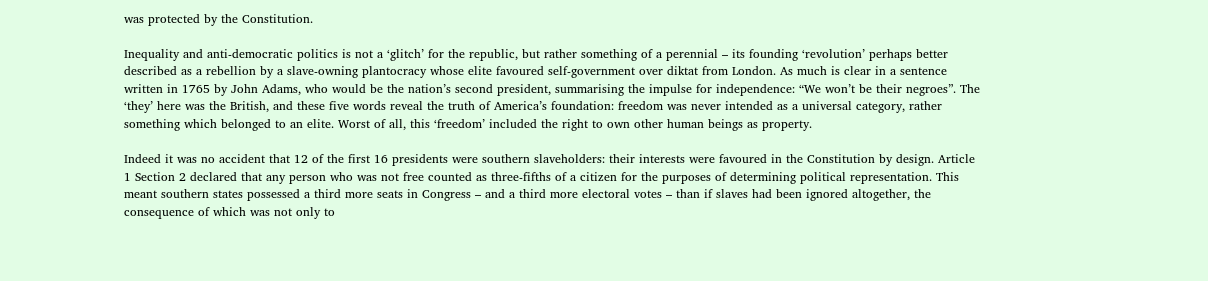was protected by the Constitution.

Inequality and anti-democratic politics is not a ‘glitch’ for the republic, but rather something of a perennial – its founding ‘revolution’ perhaps better described as a rebellion by a slave-owning plantocracy whose elite favoured self-government over diktat from London. As much is clear in a sentence written in 1765 by John Adams, who would be the nation’s second president, summarising the impulse for independence: “We won’t be their negroes”. The ‘they’ here was the British, and these five words reveal the truth of America’s foundation: freedom was never intended as a universal category, rather something which belonged to an elite. Worst of all, this ‘freedom’ included the right to own other human beings as property.

Indeed it was no accident that 12 of the first 16 presidents were southern slaveholders: their interests were favoured in the Constitution by design. Article 1 Section 2 declared that any person who was not free counted as three-fifths of a citizen for the purposes of determining political representation. This meant southern states possessed a third more seats in Congress – and a third more electoral votes – than if slaves had been ignored altogether, the consequence of which was not only to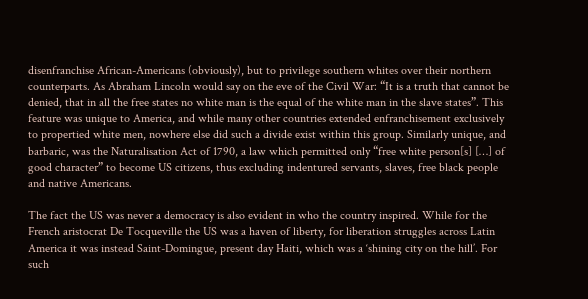disenfranchise African-Americans (obviously), but to privilege southern whites over their northern counterparts. As Abraham Lincoln would say on the eve of the Civil War: “It is a truth that cannot be denied, that in all the free states no white man is the equal of the white man in the slave states”. This feature was unique to America, and while many other countries extended enfranchisement exclusively to propertied white men, nowhere else did such a divide exist within this group. Similarly unique, and barbaric, was the Naturalisation Act of 1790, a law which permitted only “free white person[s] […] of good character” to become US citizens, thus excluding indentured servants, slaves, free black people and native Americans.

The fact the US was never a democracy is also evident in who the country inspired. While for the French aristocrat De Tocqueville the US was a haven of liberty, for liberation struggles across Latin America it was instead Saint-Domingue, present day Haiti, which was a ‘shining city on the hill’. For such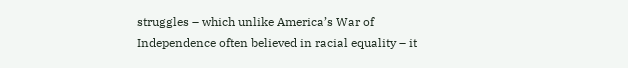struggles – which unlike America’s War of Independence often believed in racial equality – it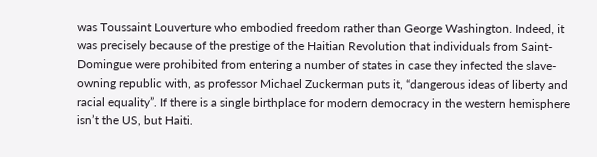was Toussaint Louverture who embodied freedom rather than George Washington. Indeed, it was precisely because of the prestige of the Haitian Revolution that individuals from Saint-Domingue were prohibited from entering a number of states in case they infected the slave-owning republic with, as professor Michael Zuckerman puts it, “dangerous ideas of liberty and racial equality”. If there is a single birthplace for modern democracy in the western hemisphere isn’t the US, but Haiti.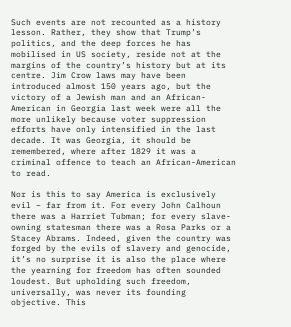Such events are not recounted as a history lesson. Rather, they show that Trump’s politics, and the deep forces he has mobilised in US society, reside not at the margins of the country’s history but at its centre. Jim Crow laws may have been introduced almost 150 years ago, but the victory of a Jewish man and an African-American in Georgia last week were all the more unlikely because voter suppression efforts have only intensified in the last decade. It was Georgia, it should be remembered, where after 1829 it was a criminal offence to teach an African-American to read.

Nor is this to say America is exclusively evil – far from it. For every John Calhoun there was a Harriet Tubman; for every slave-owning statesman there was a Rosa Parks or a Stacey Abrams. Indeed, given the country was forged by the evils of slavery and genocide, it’s no surprise it is also the place where the yearning for freedom has often sounded loudest. But upholding such freedom, universally, was never its founding objective. This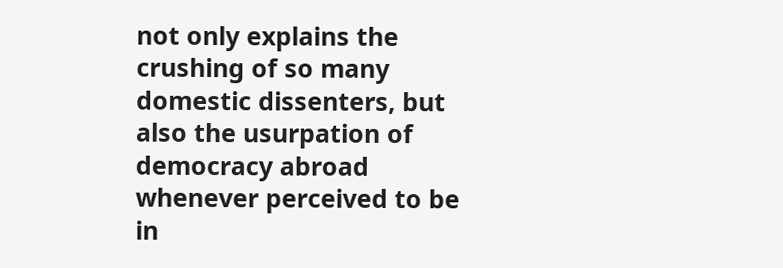not only explains the crushing of so many domestic dissenters, but also the usurpation of democracy abroad whenever perceived to be in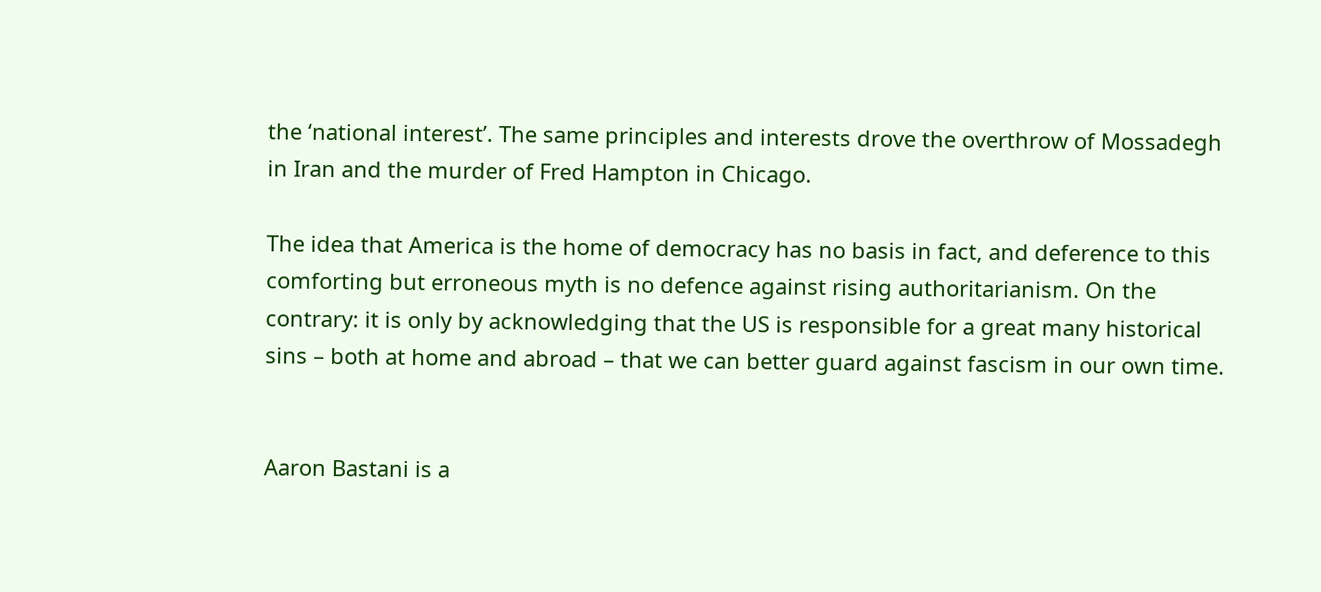the ‘national interest’. The same principles and interests drove the overthrow of Mossadegh in Iran and the murder of Fred Hampton in Chicago.

The idea that America is the home of democracy has no basis in fact, and deference to this comforting but erroneous myth is no defence against rising authoritarianism. On the contrary: it is only by acknowledging that the US is responsible for a great many historical sins – both at home and abroad – that we can better guard against fascism in our own time.


Aaron Bastani is a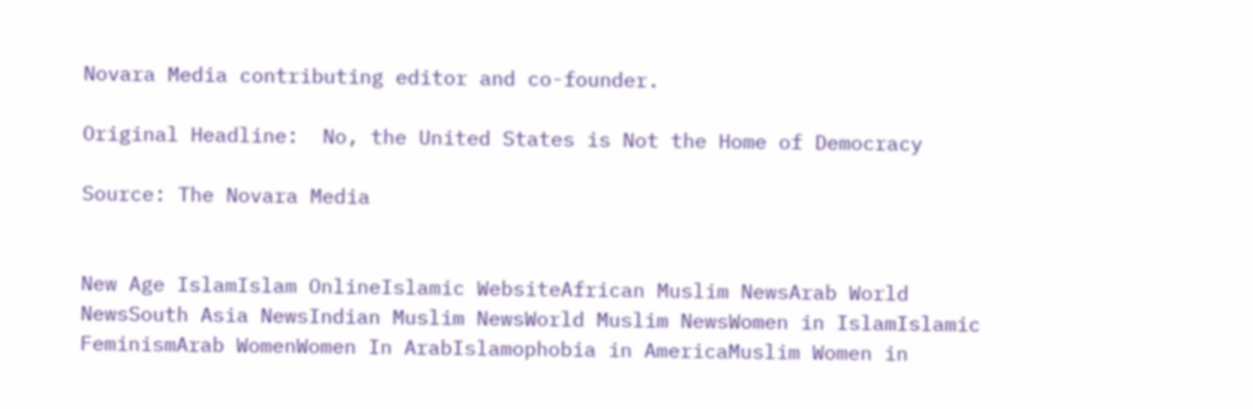Novara Media contributing editor and co-founder.

Original Headline:  No, the United States is Not the Home of Democracy

Source: The Novara Media


New Age IslamIslam OnlineIslamic WebsiteAfrican Muslim NewsArab World NewsSouth Asia NewsIndian Muslim NewsWorld Muslim NewsWomen in IslamIslamic FeminismArab WomenWomen In ArabIslamophobia in AmericaMuslim Women in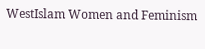WestIslam Women and Feminism